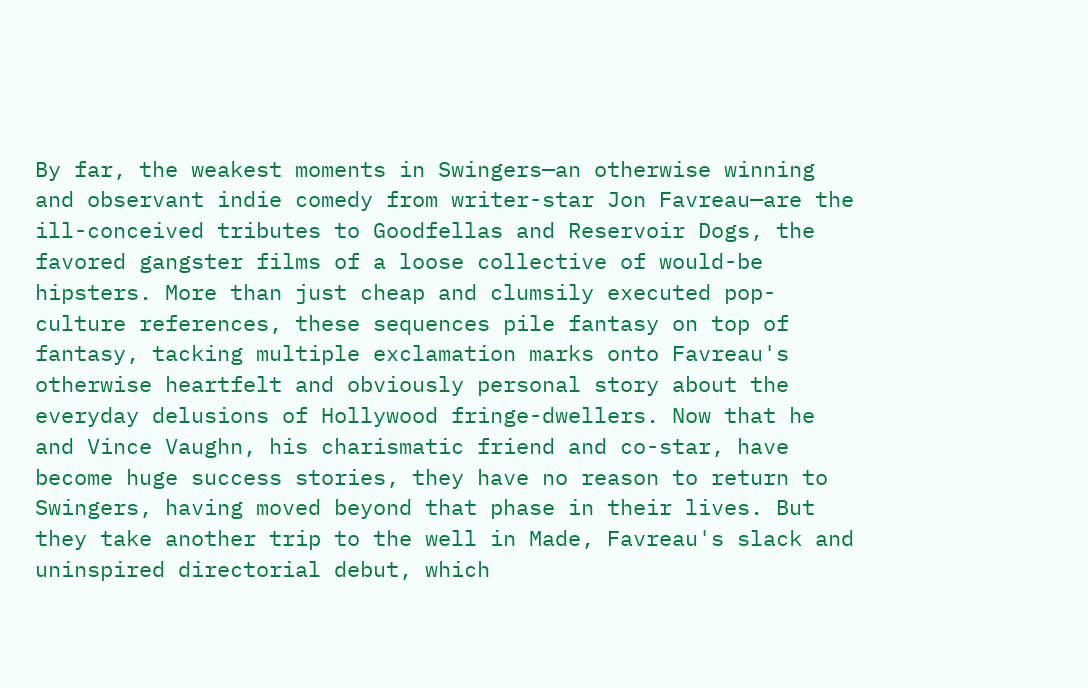By far, the weakest moments in Swingers—an otherwise winning and observant indie comedy from writer-star Jon Favreau—are the ill-conceived tributes to Goodfellas and Reservoir Dogs, the favored gangster films of a loose collective of would-be hipsters. More than just cheap and clumsily executed pop-culture references, these sequences pile fantasy on top of fantasy, tacking multiple exclamation marks onto Favreau's otherwise heartfelt and obviously personal story about the everyday delusions of Hollywood fringe-dwellers. Now that he and Vince Vaughn, his charismatic friend and co-star, have become huge success stories, they have no reason to return to Swingers, having moved beyond that phase in their lives. But they take another trip to the well in Made, Favreau's slack and uninspired directorial debut, which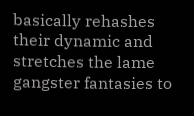basically rehashes their dynamic and stretches the lame gangster fantasies to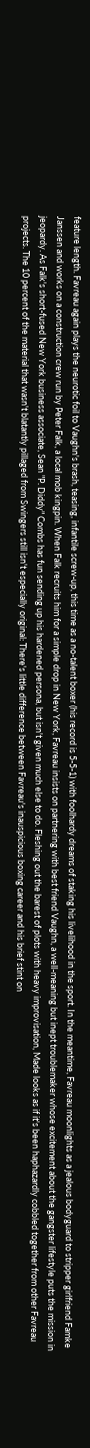feature length. Favreau again plays the neurotic foil to Vaughn's brash, teasing, infantile screw-up, this time as a no-talent boxer (his record is 5-5-1) with foolhardy dreams of staking his livelihood in the sport. In the meantime, Favreau moonlights as a jealous bodyguard to stripper girlfriend Famke Janssen and works on a construction crew run by Peter Falk, a local mob kingpin. When Falk recruits him for a simple drop in New York, Favreau insists on partnering with best friend Vaughn, a well-meaning but inept troublemaker whose excitement about the gangster lifestyle puts the mission in jeopardy. As Falk's short-fused New York business associate, Sean "P. Diddy" Combs has fun sending up his hardened persona, but isn't given much else to do. Fleshing out the barest of plots with heavy improvisation, Made looks as if it's been haphazardly cobbled together from other Favreau projects. The 10 percent of the material that wasn't blatantly pillaged from Swingers still isn't especially original: There's little difference between Favreau's inauspicious boxing career and his brief stint on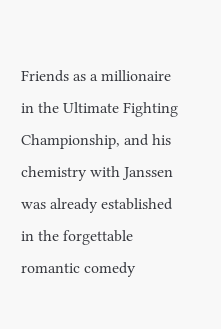Friends as a millionaire in the Ultimate Fighting Championship, and his chemistry with Janssen was already established in the forgettable romantic comedy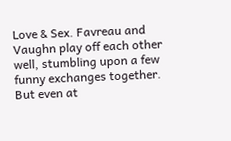Love & Sex. Favreau and Vaughn play off each other well, stumbling upon a few funny exchanges together. But even at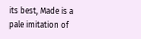its best, Made is a pale imitation of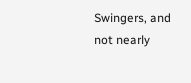Swingers, and not nearly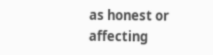as honest or affecting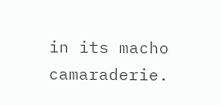in its macho camaraderie.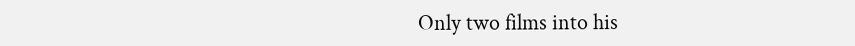Only two films into his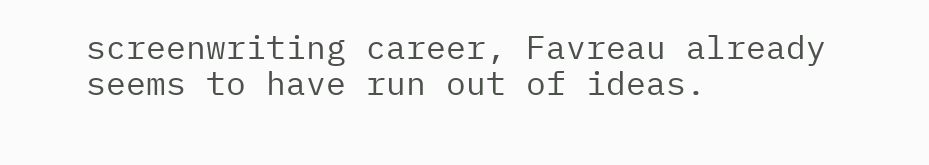screenwriting career, Favreau already seems to have run out of ideas.